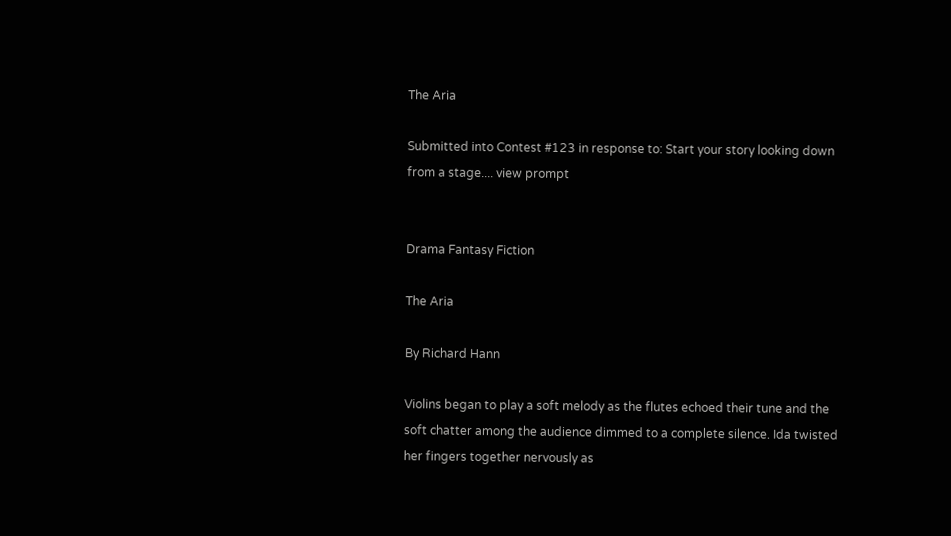The Aria

Submitted into Contest #123 in response to: Start your story looking down from a stage.... view prompt


Drama Fantasy Fiction

The Aria

By Richard Hann

Violins began to play a soft melody as the flutes echoed their tune and the soft chatter among the audience dimmed to a complete silence. Ida twisted her fingers together nervously as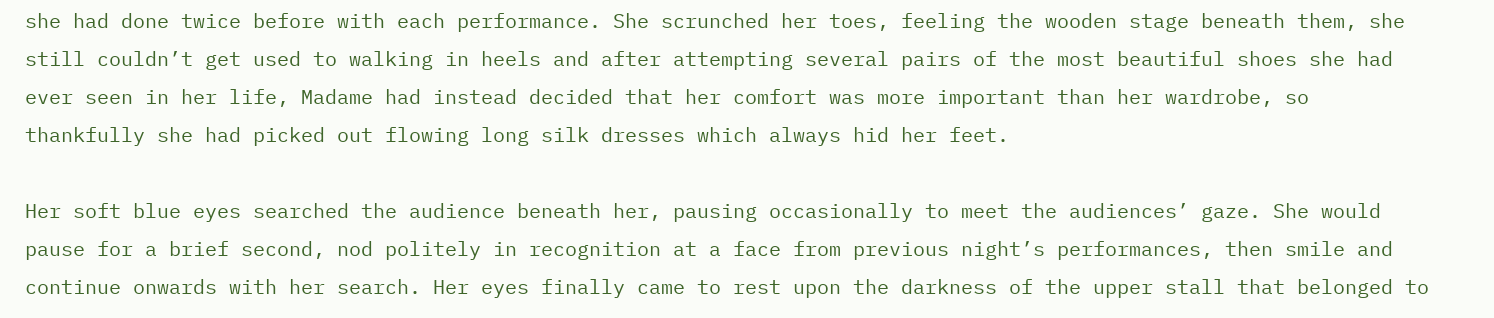she had done twice before with each performance. She scrunched her toes, feeling the wooden stage beneath them, she still couldn’t get used to walking in heels and after attempting several pairs of the most beautiful shoes she had ever seen in her life, Madame had instead decided that her comfort was more important than her wardrobe, so thankfully she had picked out flowing long silk dresses which always hid her feet.

Her soft blue eyes searched the audience beneath her, pausing occasionally to meet the audiences’ gaze. She would pause for a brief second, nod politely in recognition at a face from previous night’s performances, then smile and continue onwards with her search. Her eyes finally came to rest upon the darkness of the upper stall that belonged to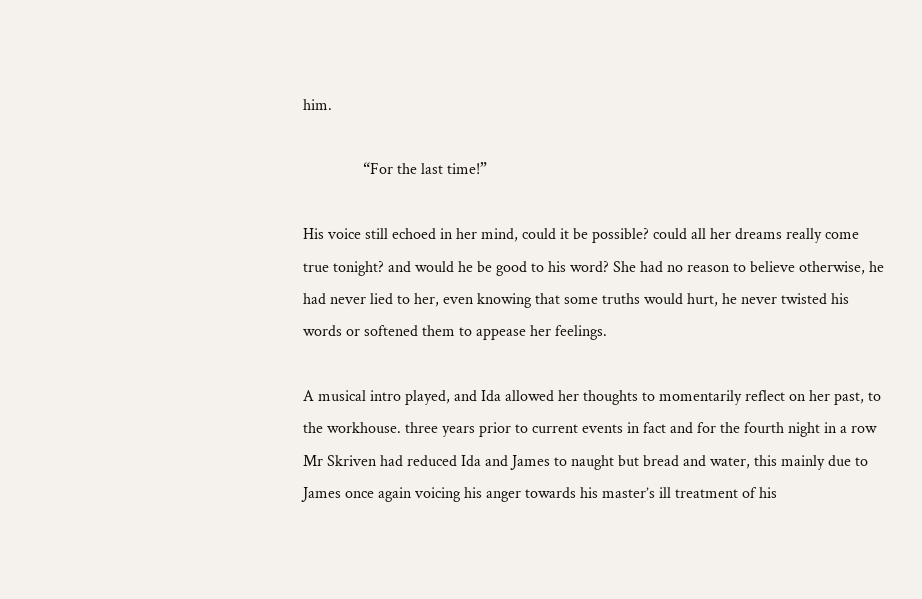him.

               “For the last time!”

His voice still echoed in her mind, could it be possible? could all her dreams really come true tonight? and would he be good to his word? She had no reason to believe otherwise, he had never lied to her, even knowing that some truths would hurt, he never twisted his words or softened them to appease her feelings.

A musical intro played, and Ida allowed her thoughts to momentarily reflect on her past, to the workhouse. three years prior to current events in fact and for the fourth night in a row Mr Skriven had reduced Ida and James to naught but bread and water, this mainly due to James once again voicing his anger towards his master’s ill treatment of his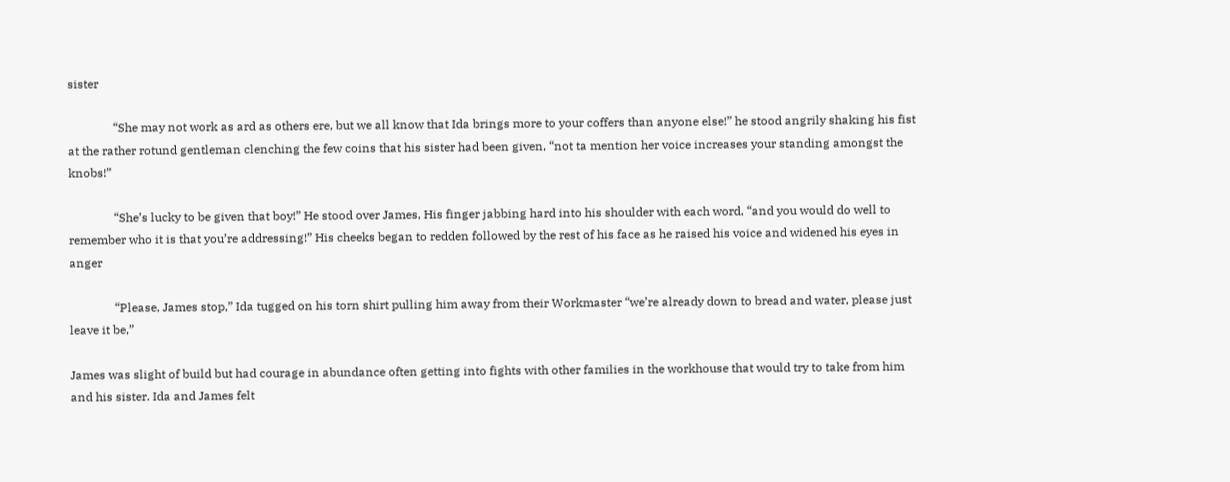sister

               “She may not work as ard as others ere, but we all know that Ida brings more to your coffers than anyone else!” he stood angrily shaking his fist at the rather rotund gentleman clenching the few coins that his sister had been given, “not ta mention her voice increases your standing amongst the knobs!”

               “She’s lucky to be given that boy!” He stood over James, His finger jabbing hard into his shoulder with each word, “and you would do well to remember who it is that you’re addressing!” His cheeks began to redden followed by the rest of his face as he raised his voice and widened his eyes in anger

               “Please, James stop,” Ida tugged on his torn shirt pulling him away from their Workmaster “we’re already down to bread and water, please just leave it be,”

James was slight of build but had courage in abundance often getting into fights with other families in the workhouse that would try to take from him and his sister. Ida and James felt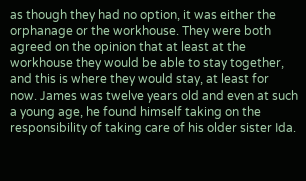as though they had no option, it was either the orphanage or the workhouse. They were both agreed on the opinion that at least at the workhouse they would be able to stay together, and this is where they would stay, at least for now. James was twelve years old and even at such a young age, he found himself taking on the responsibility of taking care of his older sister Ida.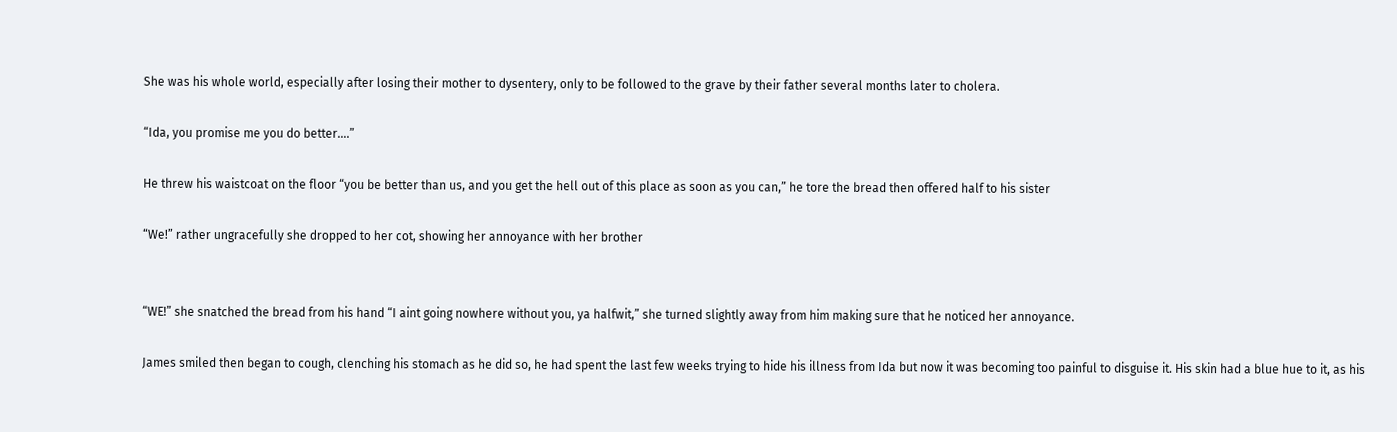She was his whole world, especially after losing their mother to dysentery, only to be followed to the grave by their father several months later to cholera.

“Ida, you promise me you do better….”

He threw his waistcoat on the floor “you be better than us, and you get the hell out of this place as soon as you can,” he tore the bread then offered half to his sister

“We!” rather ungracefully she dropped to her cot, showing her annoyance with her brother


“WE!” she snatched the bread from his hand “I aint going nowhere without you, ya halfwit,” she turned slightly away from him making sure that he noticed her annoyance.

James smiled then began to cough, clenching his stomach as he did so, he had spent the last few weeks trying to hide his illness from Ida but now it was becoming too painful to disguise it. His skin had a blue hue to it, as his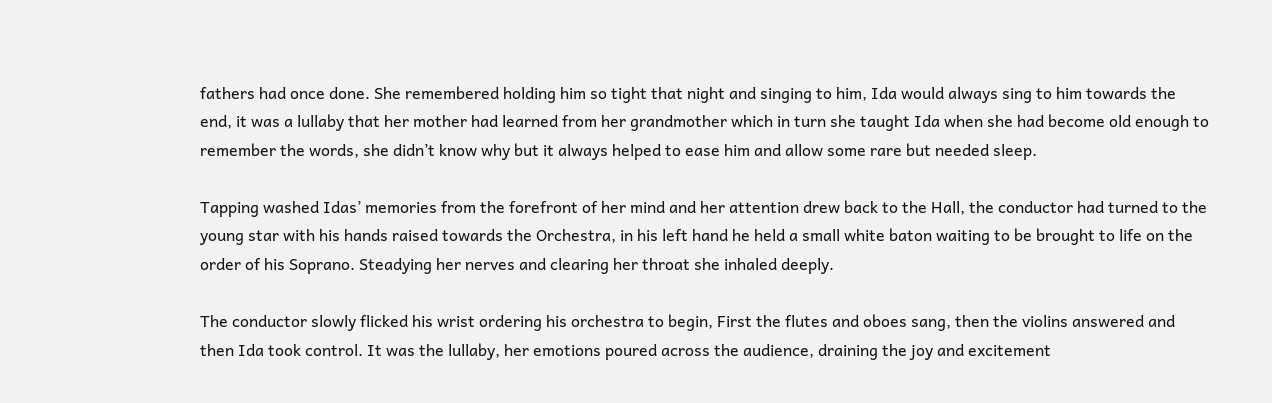fathers had once done. She remembered holding him so tight that night and singing to him, Ida would always sing to him towards the end, it was a lullaby that her mother had learned from her grandmother which in turn she taught Ida when she had become old enough to remember the words, she didn’t know why but it always helped to ease him and allow some rare but needed sleep.

Tapping washed Idas’ memories from the forefront of her mind and her attention drew back to the Hall, the conductor had turned to the young star with his hands raised towards the Orchestra, in his left hand he held a small white baton waiting to be brought to life on the order of his Soprano. Steadying her nerves and clearing her throat she inhaled deeply.

The conductor slowly flicked his wrist ordering his orchestra to begin, First the flutes and oboes sang, then the violins answered and then Ida took control. It was the lullaby, her emotions poured across the audience, draining the joy and excitement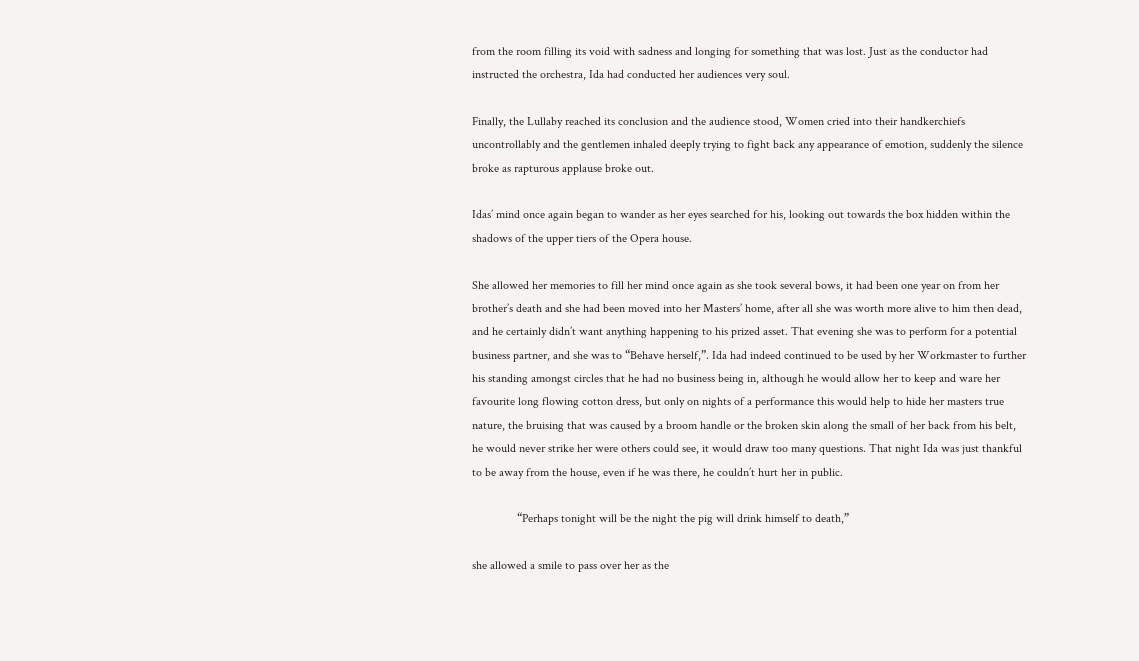from the room filling its void with sadness and longing for something that was lost. Just as the conductor had instructed the orchestra, Ida had conducted her audiences very soul.

Finally, the Lullaby reached its conclusion and the audience stood, Women cried into their handkerchiefs uncontrollably and the gentlemen inhaled deeply trying to fight back any appearance of emotion, suddenly the silence broke as rapturous applause broke out.

Idas’ mind once again began to wander as her eyes searched for his, looking out towards the box hidden within the shadows of the upper tiers of the Opera house.

She allowed her memories to fill her mind once again as she took several bows, it had been one year on from her brother’s death and she had been moved into her Masters’ home, after all she was worth more alive to him then dead, and he certainly didn’t want anything happening to his prized asset. That evening she was to perform for a potential business partner, and she was to “Behave herself,”. Ida had indeed continued to be used by her Workmaster to further his standing amongst circles that he had no business being in, although he would allow her to keep and ware her favourite long flowing cotton dress, but only on nights of a performance this would help to hide her masters true nature, the bruising that was caused by a broom handle or the broken skin along the small of her back from his belt, he would never strike her were others could see, it would draw too many questions. That night Ida was just thankful to be away from the house, even if he was there, he couldn’t hurt her in public.

               “Perhaps tonight will be the night the pig will drink himself to death,”

she allowed a smile to pass over her as the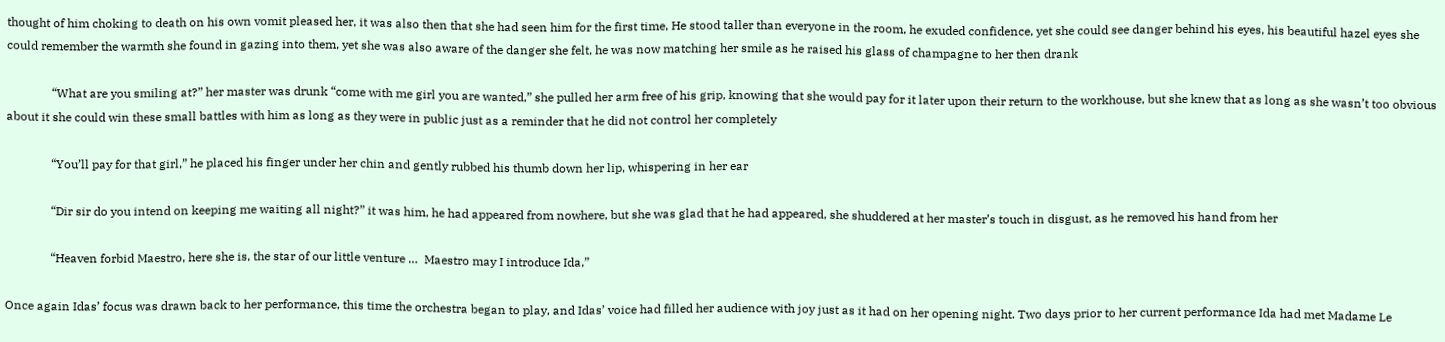thought of him choking to death on his own vomit pleased her, it was also then that she had seen him for the first time, He stood taller than everyone in the room, he exuded confidence, yet she could see danger behind his eyes, his beautiful hazel eyes she could remember the warmth she found in gazing into them, yet she was also aware of the danger she felt, he was now matching her smile as he raised his glass of champagne to her then drank

               “What are you smiling at?” her master was drunk “come with me girl you are wanted,” she pulled her arm free of his grip, knowing that she would pay for it later upon their return to the workhouse, but she knew that as long as she wasn’t too obvious about it she could win these small battles with him as long as they were in public just as a reminder that he did not control her completely

               “You’ll pay for that girl,” he placed his finger under her chin and gently rubbed his thumb down her lip, whispering in her ear

               “Dir sir do you intend on keeping me waiting all night?” it was him, he had appeared from nowhere, but she was glad that he had appeared, she shuddered at her master’s touch in disgust, as he removed his hand from her

               “Heaven forbid Maestro, here she is, the star of our little venture …  Maestro may I introduce Ida,”

Once again Idas’ focus was drawn back to her performance, this time the orchestra began to play, and Idas’ voice had filled her audience with joy just as it had on her opening night. Two days prior to her current performance Ida had met Madame Le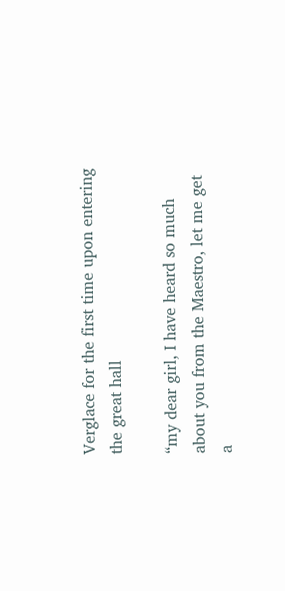Verglace for the first time upon entering the great hall

“my dear girl, I have heard so much about you from the Maestro, let me get a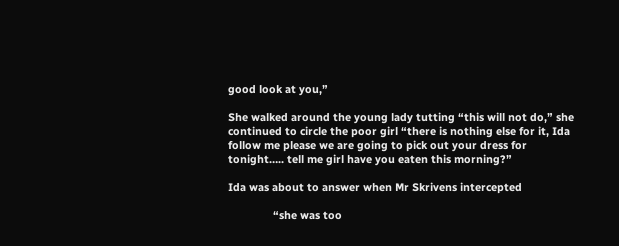good look at you,”

She walked around the young lady tutting “this will not do,” she continued to circle the poor girl “there is nothing else for it, Ida follow me please we are going to pick out your dress for tonight….. tell me girl have you eaten this morning?”

Ida was about to answer when Mr Skrivens intercepted

               “she was too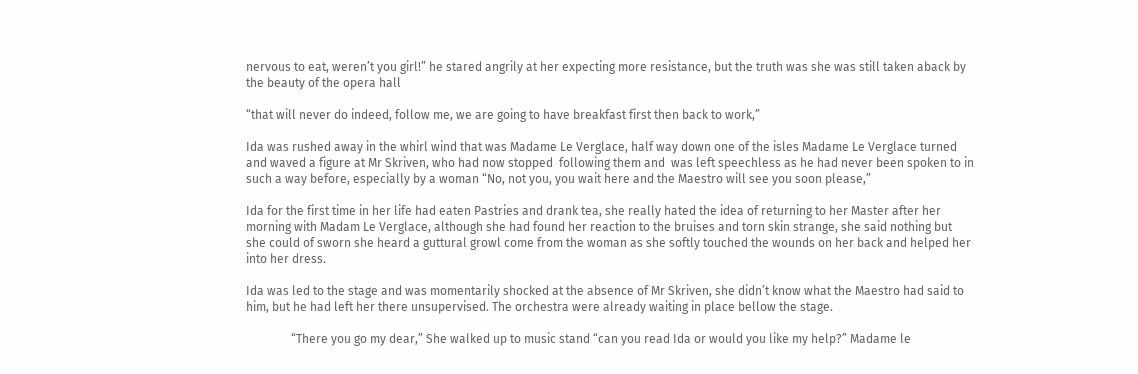nervous to eat, weren’t you girl!” he stared angrily at her expecting more resistance, but the truth was she was still taken aback by the beauty of the opera hall

“that will never do indeed, follow me, we are going to have breakfast first then back to work,”

Ida was rushed away in the whirl wind that was Madame Le Verglace, half way down one of the isles Madame Le Verglace turned and waved a figure at Mr Skriven, who had now stopped  following them and  was left speechless as he had never been spoken to in such a way before, especially by a woman “No, not you, you wait here and the Maestro will see you soon please,”

Ida for the first time in her life had eaten Pastries and drank tea, she really hated the idea of returning to her Master after her morning with Madam Le Verglace, although she had found her reaction to the bruises and torn skin strange, she said nothing but she could of sworn she heard a guttural growl come from the woman as she softly touched the wounds on her back and helped her into her dress.

Ida was led to the stage and was momentarily shocked at the absence of Mr Skriven, she didn’t know what the Maestro had said to him, but he had left her there unsupervised. The orchestra were already waiting in place bellow the stage.

               “There you go my dear,” She walked up to music stand “can you read Ida or would you like my help?” Madame le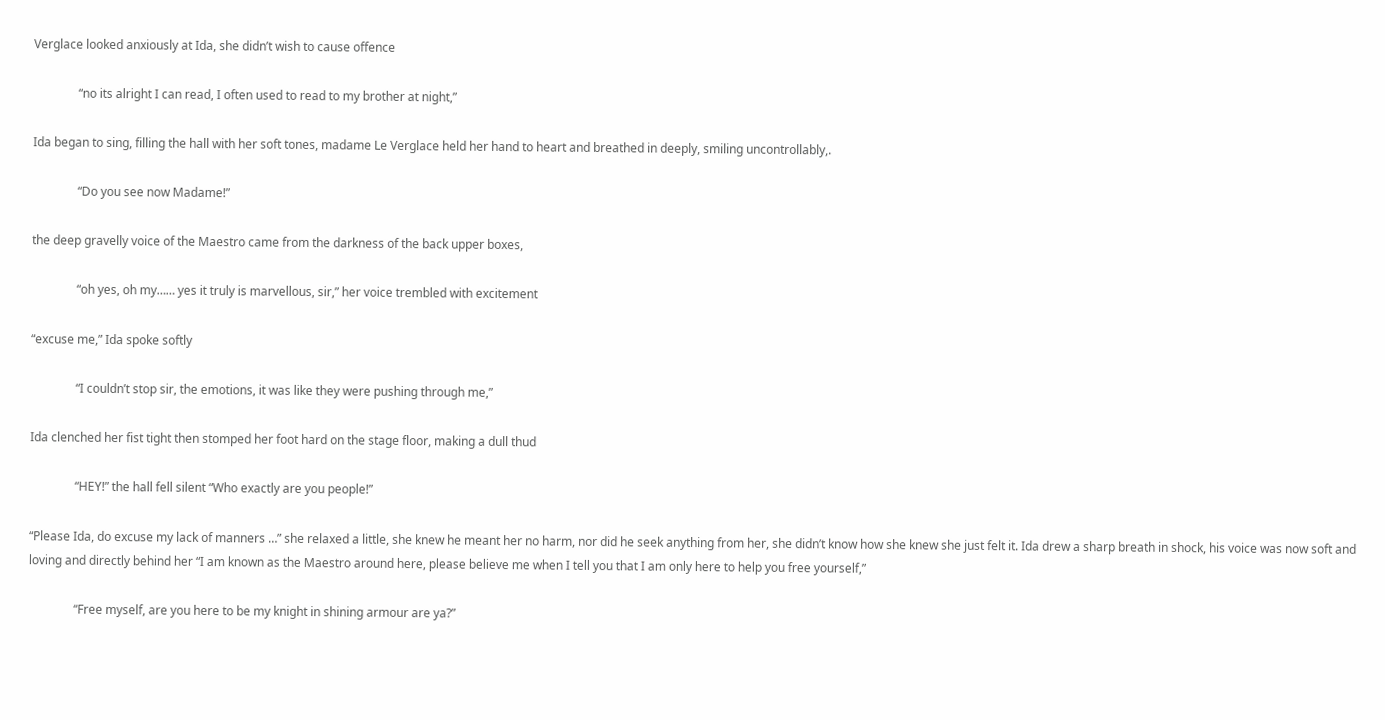Verglace looked anxiously at Ida, she didn’t wish to cause offence

               “no its alright I can read, I often used to read to my brother at night,”

Ida began to sing, filling the hall with her soft tones, madame Le Verglace held her hand to heart and breathed in deeply, smiling uncontrollably,.

               “Do you see now Madame!”

the deep gravelly voice of the Maestro came from the darkness of the back upper boxes,

               “oh yes, oh my…… yes it truly is marvellous, sir,” her voice trembled with excitement

“excuse me,” Ida spoke softly

               “I couldn’t stop sir, the emotions, it was like they were pushing through me,”

Ida clenched her fist tight then stomped her foot hard on the stage floor, making a dull thud

               “HEY!” the hall fell silent “Who exactly are you people!”

“Please Ida, do excuse my lack of manners …” she relaxed a little, she knew he meant her no harm, nor did he seek anything from her, she didn’t know how she knew she just felt it. Ida drew a sharp breath in shock, his voice was now soft and loving and directly behind her “I am known as the Maestro around here, please believe me when I tell you that I am only here to help you free yourself,”

               “Free myself, are you here to be my knight in shining armour are ya?”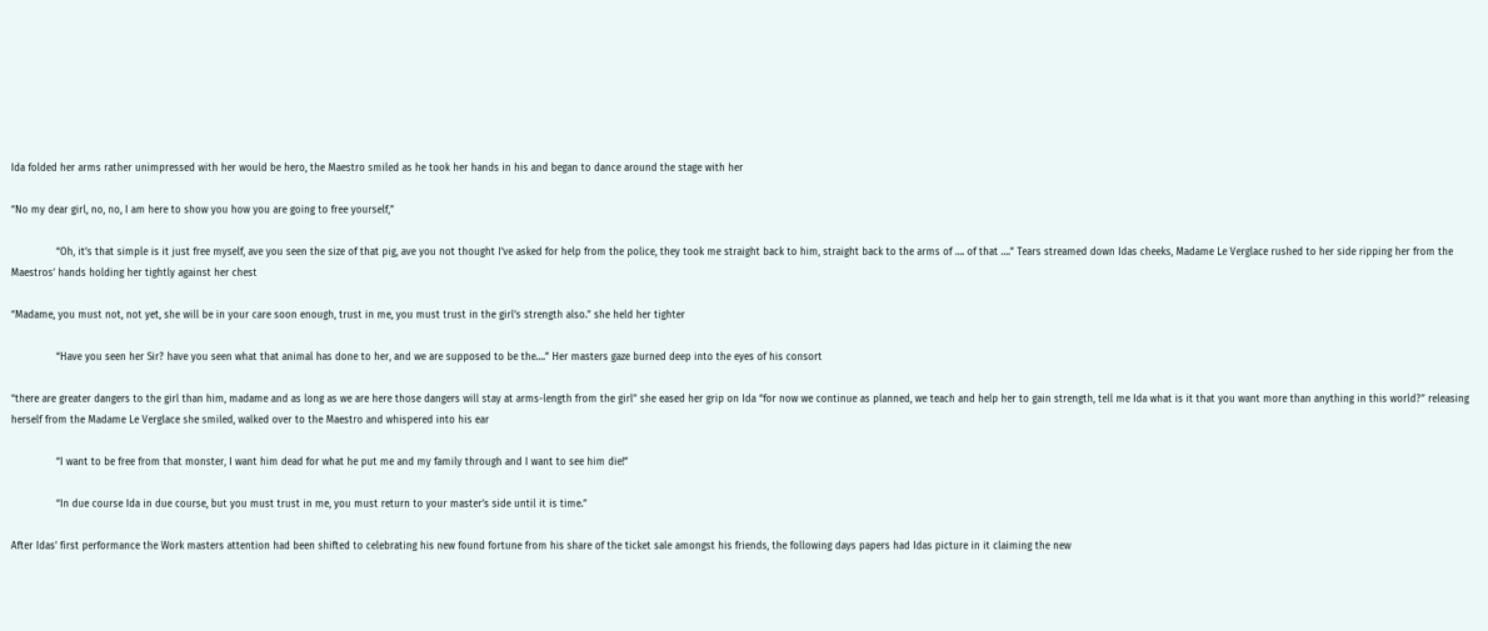Ida folded her arms rather unimpressed with her would be hero, the Maestro smiled as he took her hands in his and began to dance around the stage with her

“No my dear girl, no, no, I am here to show you how you are going to free yourself,”

               “Oh, it’s that simple is it just free myself, ave you seen the size of that pig, ave you not thought I’ve asked for help from the police, they took me straight back to him, straight back to the arms of …. of that ….” Tears streamed down Idas cheeks, Madame Le Verglace rushed to her side ripping her from the Maestros’ hands holding her tightly against her chest

“Madame, you must not, not yet, she will be in your care soon enough, trust in me, you must trust in the girl’s strength also.” she held her tighter

               “Have you seen her Sir? have you seen what that animal has done to her, and we are supposed to be the….” Her masters gaze burned deep into the eyes of his consort

“there are greater dangers to the girl than him, madame and as long as we are here those dangers will stay at arms-length from the girl” she eased her grip on Ida “for now we continue as planned, we teach and help her to gain strength, tell me Ida what is it that you want more than anything in this world?” releasing herself from the Madame Le Verglace she smiled, walked over to the Maestro and whispered into his ear

               “I want to be free from that monster, I want him dead for what he put me and my family through and I want to see him die!”

               “In due course Ida in due course, but you must trust in me, you must return to your master’s side until it is time.”

After Idas’ first performance the Work masters attention had been shifted to celebrating his new found fortune from his share of the ticket sale amongst his friends, the following days papers had Idas picture in it claiming the new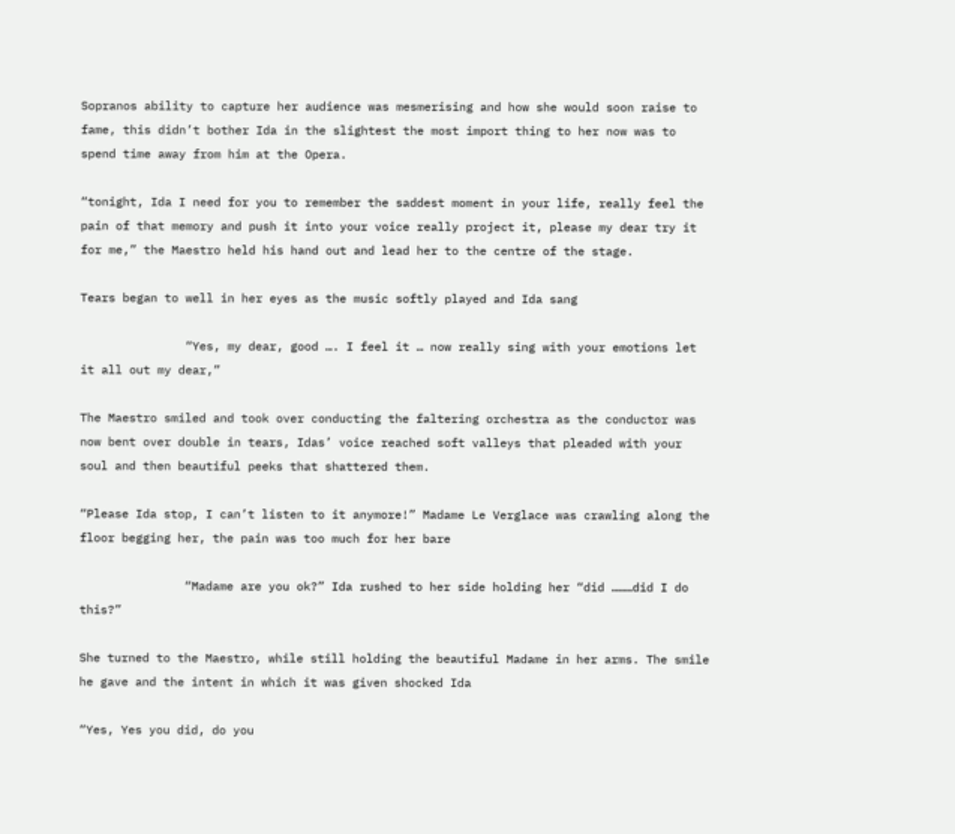Sopranos ability to capture her audience was mesmerising and how she would soon raise to fame, this didn’t bother Ida in the slightest the most import thing to her now was to spend time away from him at the Opera.

“tonight, Ida I need for you to remember the saddest moment in your life, really feel the pain of that memory and push it into your voice really project it, please my dear try it for me,” the Maestro held his hand out and lead her to the centre of the stage.

Tears began to well in her eyes as the music softly played and Ida sang

               “Yes, my dear, good …. I feel it … now really sing with your emotions let it all out my dear,”

The Maestro smiled and took over conducting the faltering orchestra as the conductor was now bent over double in tears, Idas’ voice reached soft valleys that pleaded with your soul and then beautiful peeks that shattered them.

“Please Ida stop, I can’t listen to it anymore!” Madame Le Verglace was crawling along the floor begging her, the pain was too much for her bare

               “Madame are you ok?” Ida rushed to her side holding her “did ………did I do this?”

She turned to the Maestro, while still holding the beautiful Madame in her arms. The smile he gave and the intent in which it was given shocked Ida

“Yes, Yes you did, do you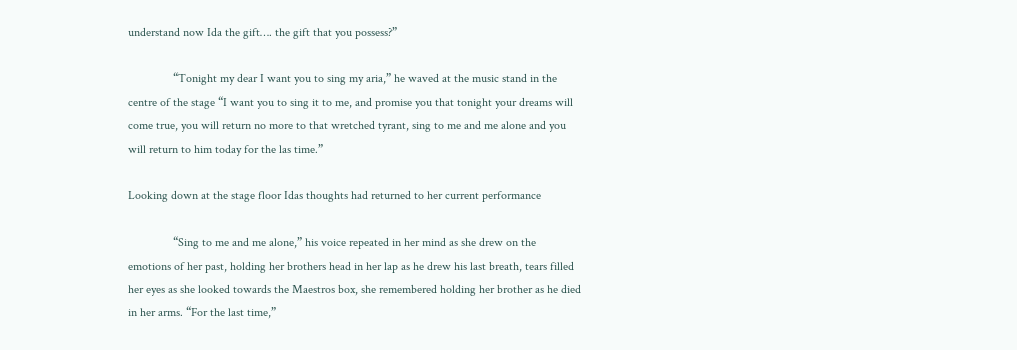understand now Ida the gift…. the gift that you possess?”

               “Tonight my dear I want you to sing my aria,” he waved at the music stand in the centre of the stage “I want you to sing it to me, and promise you that tonight your dreams will come true, you will return no more to that wretched tyrant, sing to me and me alone and you will return to him today for the las time.”

Looking down at the stage floor Idas thoughts had returned to her current performance

               “Sing to me and me alone,” his voice repeated in her mind as she drew on the emotions of her past, holding her brothers head in her lap as he drew his last breath, tears filled her eyes as she looked towards the Maestros box, she remembered holding her brother as he died in her arms. “For the last time,”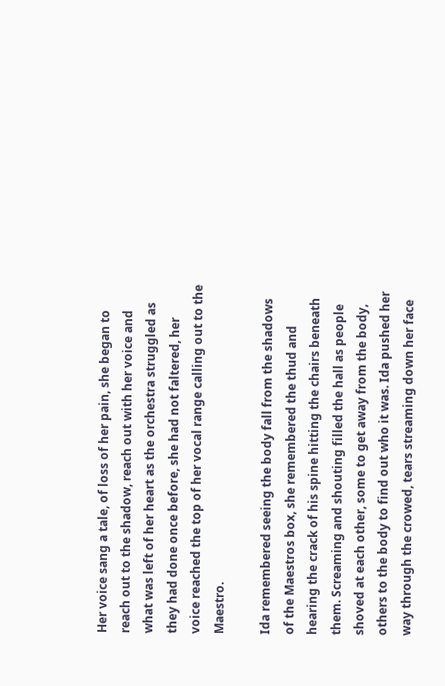Her voice sang a tale, of loss of her pain, she began to reach out to the shadow, reach out with her voice and what was left of her heart as the orchestra struggled as they had done once before, she had not faltered, her voice reached the top of her vocal range calling out to the Maestro.

Ida remembered seeing the body fall from the shadows of the Maestros box, she remembered the thud and hearing the crack of his spine hitting the chairs beneath them. Screaming and shouting filled the hall as people shoved at each other, some to get away from the body, others to the body to find out who it was. Ida pushed her way through the crowed, tears streaming down her face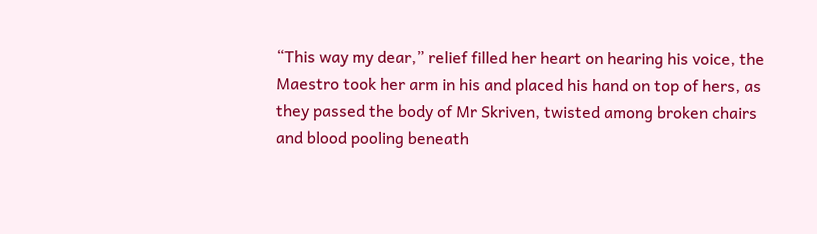“This way my dear,” relief filled her heart on hearing his voice, the Maestro took her arm in his and placed his hand on top of hers, as they passed the body of Mr Skriven, twisted among broken chairs and blood pooling beneath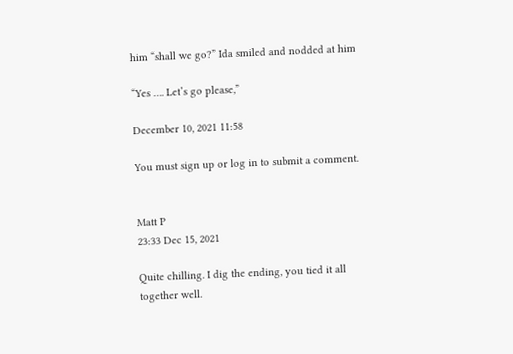him “shall we go?” Ida smiled and nodded at him

“Yes …. Let’s go please,”

December 10, 2021 11:58

You must sign up or log in to submit a comment.


Matt P
23:33 Dec 15, 2021

Quite chilling. I dig the ending, you tied it all together well.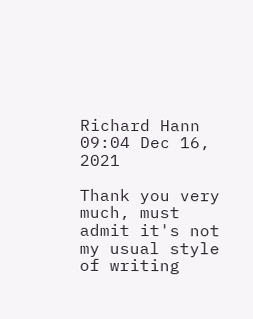Richard Hann
09:04 Dec 16, 2021

Thank you very much, must admit it's not my usual style of writing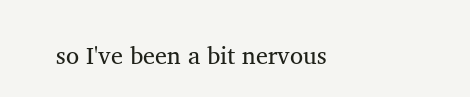so I've been a bit nervous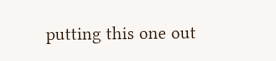putting this one out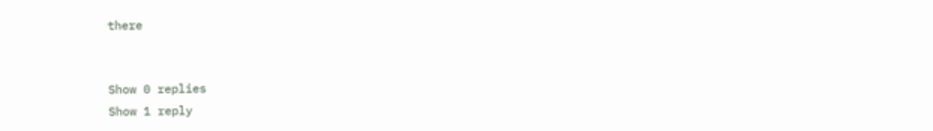there


Show 0 replies
Show 1 reply